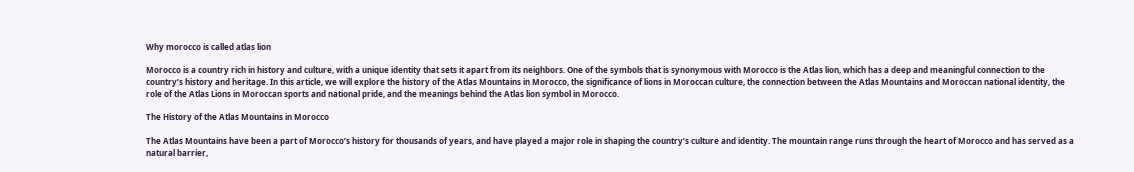Why morocco is called atlas lion

Morocco is a country rich in history and culture, with a unique identity that sets it apart from its neighbors. One of the symbols that is synonymous with Morocco is the Atlas lion, which has a deep and meaningful connection to the country’s history and heritage. In this article, we will explore the history of the Atlas Mountains in Morocco, the significance of lions in Moroccan culture, the connection between the Atlas Mountains and Moroccan national identity, the role of the Atlas Lions in Moroccan sports and national pride, and the meanings behind the Atlas lion symbol in Morocco.

The History of the Atlas Mountains in Morocco

The Atlas Mountains have been a part of Morocco’s history for thousands of years, and have played a major role in shaping the country’s culture and identity. The mountain range runs through the heart of Morocco and has served as a natural barrier,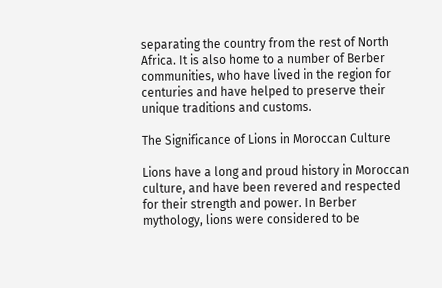separating the country from the rest of North Africa. It is also home to a number of Berber communities, who have lived in the region for centuries and have helped to preserve their unique traditions and customs.

The Significance of Lions in Moroccan Culture

Lions have a long and proud history in Moroccan culture, and have been revered and respected for their strength and power. In Berber mythology, lions were considered to be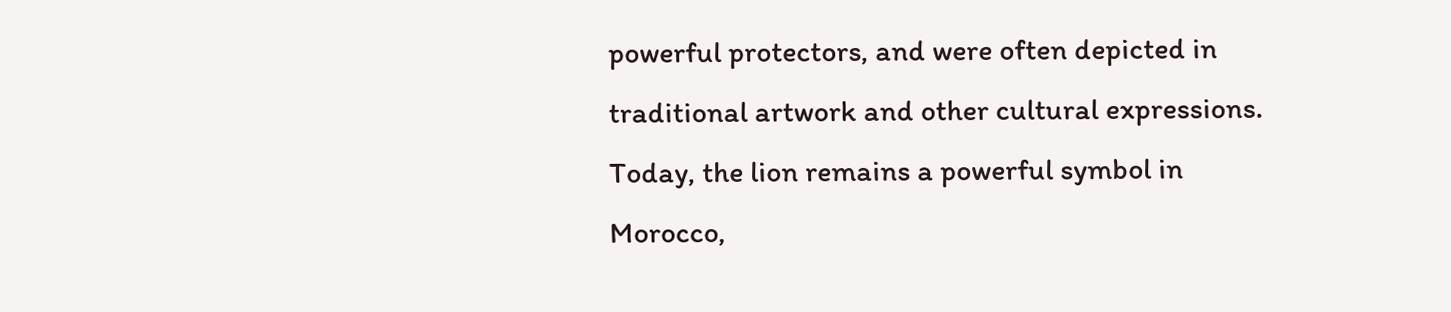powerful protectors, and were often depicted in traditional artwork and other cultural expressions. Today, the lion remains a powerful symbol in Morocco,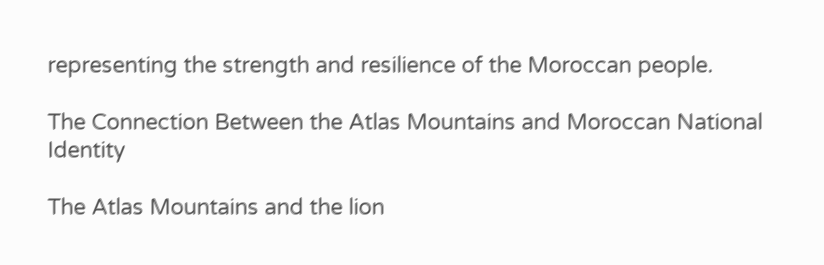representing the strength and resilience of the Moroccan people.

The Connection Between the Atlas Mountains and Moroccan National Identity

The Atlas Mountains and the lion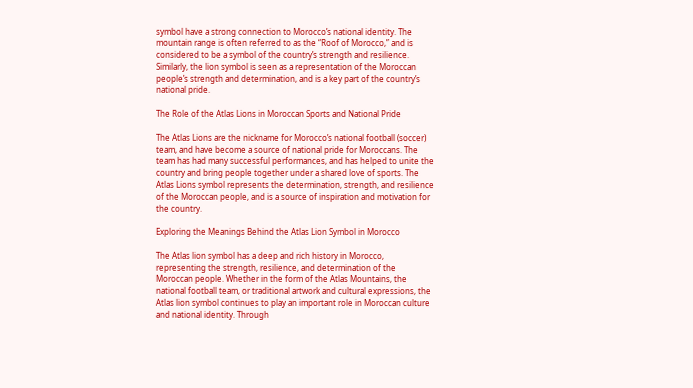symbol have a strong connection to Morocco’s national identity. The mountain range is often referred to as the “Roof of Morocco,” and is considered to be a symbol of the country’s strength and resilience. Similarly, the lion symbol is seen as a representation of the Moroccan people’s strength and determination, and is a key part of the country’s national pride.

The Role of the Atlas Lions in Moroccan Sports and National Pride

The Atlas Lions are the nickname for Morocco’s national football (soccer) team, and have become a source of national pride for Moroccans. The team has had many successful performances, and has helped to unite the country and bring people together under a shared love of sports. The Atlas Lions symbol represents the determination, strength, and resilience of the Moroccan people, and is a source of inspiration and motivation for the country.

Exploring the Meanings Behind the Atlas Lion Symbol in Morocco

The Atlas lion symbol has a deep and rich history in Morocco, representing the strength, resilience, and determination of the Moroccan people. Whether in the form of the Atlas Mountains, the national football team, or traditional artwork and cultural expressions, the Atlas lion symbol continues to play an important role in Moroccan culture and national identity. Through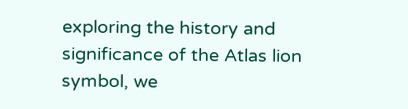exploring the history and significance of the Atlas lion symbol, we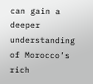can gain a deeper understanding of Morocco’s rich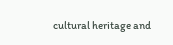cultural heritage and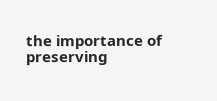the importance of preserving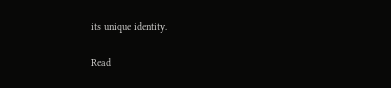its unique identity.

Read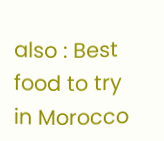also : Best food to try in Morocco